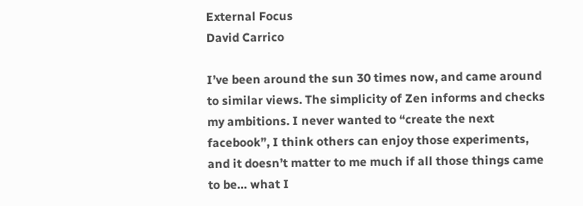External Focus
David Carrico

I’ve been around the sun 30 times now, and came around to similar views. The simplicity of Zen informs and checks my ambitions. I never wanted to “create the next facebook”, I think others can enjoy those experiments, and it doesn’t matter to me much if all those things came to be… what I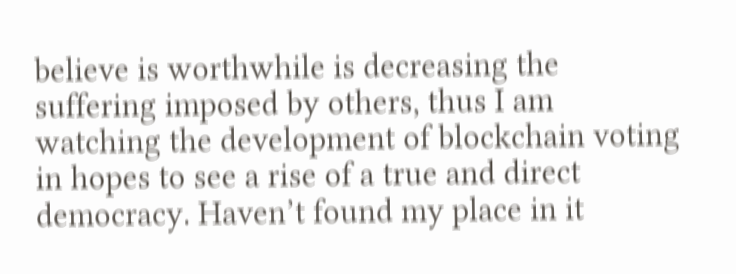believe is worthwhile is decreasing the suffering imposed by others, thus I am watching the development of blockchain voting in hopes to see a rise of a true and direct democracy. Haven’t found my place in it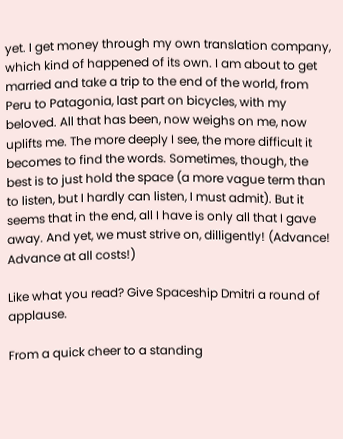yet. I get money through my own translation company, which kind of happened of its own. I am about to get married and take a trip to the end of the world, from Peru to Patagonia, last part on bicycles, with my beloved. All that has been, now weighs on me, now uplifts me. The more deeply I see, the more difficult it becomes to find the words. Sometimes, though, the best is to just hold the space (a more vague term than to listen, but I hardly can listen, I must admit). But it seems that in the end, all I have is only all that I gave away. And yet, we must strive on, dilligently! (Advance! Advance at all costs!)

Like what you read? Give Spaceship Dmitri a round of applause.

From a quick cheer to a standing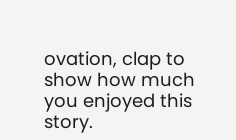ovation, clap to show how much you enjoyed this story.